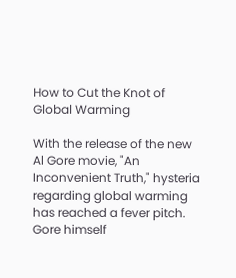How to Cut the Knot of Global Warming

With the release of the new Al Gore movie, "An Inconvenient Truth," hysteria regarding global warming has reached a fever pitch. Gore himself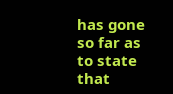has gone so far as to state that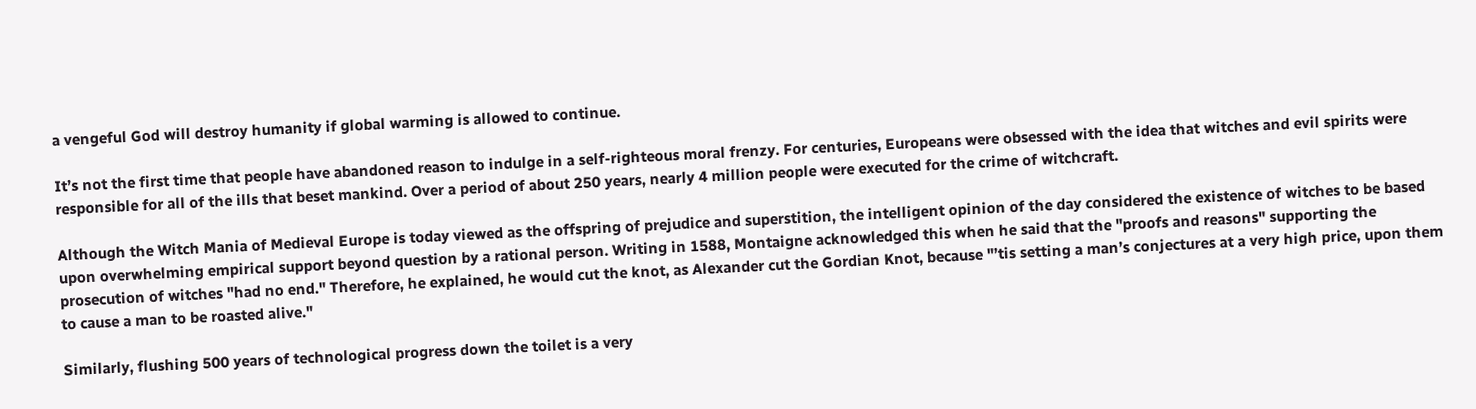a vengeful God will destroy humanity if global warming is allowed to continue.

It’s not the first time that people have abandoned reason to indulge in a self-righteous moral frenzy. For centuries, Europeans were obsessed with the idea that witches and evil spirits were responsible for all of the ills that beset mankind. Over a period of about 250 years, nearly 4 million people were executed for the crime of witchcraft.

Although the Witch Mania of Medieval Europe is today viewed as the offspring of prejudice and superstition, the intelligent opinion of the day considered the existence of witches to be based upon overwhelming empirical support beyond question by a rational person. Writing in 1588, Montaigne acknowledged this when he said that the "proofs and reasons" supporting the prosecution of witches "had no end." Therefore, he explained, he would cut the knot, as Alexander cut the Gordian Knot, because "’tis setting a man’s conjectures at a very high price, upon them to cause a man to be roasted alive."

Similarly, flushing 500 years of technological progress down the toilet is a very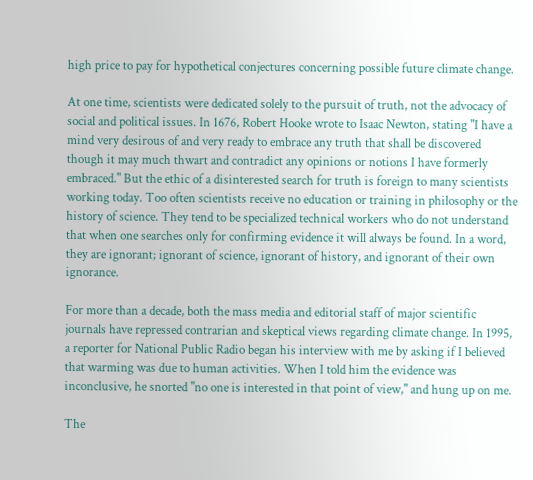high price to pay for hypothetical conjectures concerning possible future climate change.

At one time, scientists were dedicated solely to the pursuit of truth, not the advocacy of social and political issues. In 1676, Robert Hooke wrote to Isaac Newton, stating "I have a mind very desirous of and very ready to embrace any truth that shall be discovered though it may much thwart and contradict any opinions or notions I have formerly embraced." But the ethic of a disinterested search for truth is foreign to many scientists working today. Too often scientists receive no education or training in philosophy or the history of science. They tend to be specialized technical workers who do not understand that when one searches only for confirming evidence it will always be found. In a word, they are ignorant; ignorant of science, ignorant of history, and ignorant of their own ignorance.

For more than a decade, both the mass media and editorial staff of major scientific journals have repressed contrarian and skeptical views regarding climate change. In 1995, a reporter for National Public Radio began his interview with me by asking if I believed that warming was due to human activities. When I told him the evidence was inconclusive, he snorted "no one is interested in that point of view," and hung up on me.

The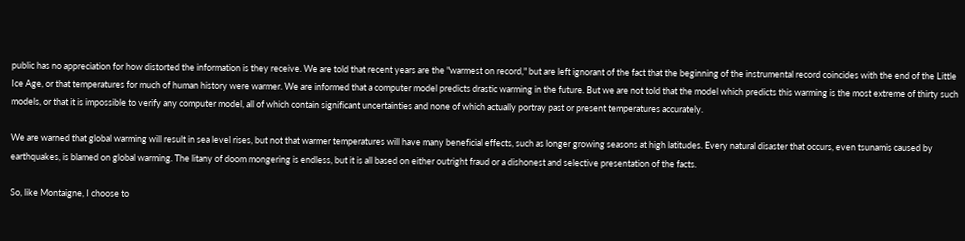public has no appreciation for how distorted the information is they receive. We are told that recent years are the "warmest on record," but are left ignorant of the fact that the beginning of the instrumental record coincides with the end of the Little Ice Age, or that temperatures for much of human history were warmer. We are informed that a computer model predicts drastic warming in the future. But we are not told that the model which predicts this warming is the most extreme of thirty such models, or that it is impossible to verify any computer model, all of which contain significant uncertainties and none of which actually portray past or present temperatures accurately.

We are warned that global warming will result in sea level rises, but not that warmer temperatures will have many beneficial effects, such as longer growing seasons at high latitudes. Every natural disaster that occurs, even tsunamis caused by earthquakes, is blamed on global warming. The litany of doom mongering is endless, but it is all based on either outright fraud or a dishonest and selective presentation of the facts.

So, like Montaigne, I choose to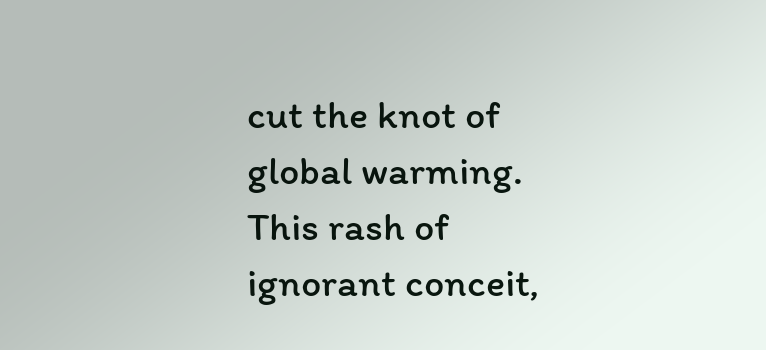cut the knot of global warming. This rash of ignorant conceit,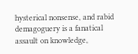hysterical nonsense, and rabid demagoguery is a fanatical assault on knowledge,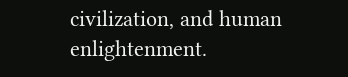civilization, and human enlightenment.